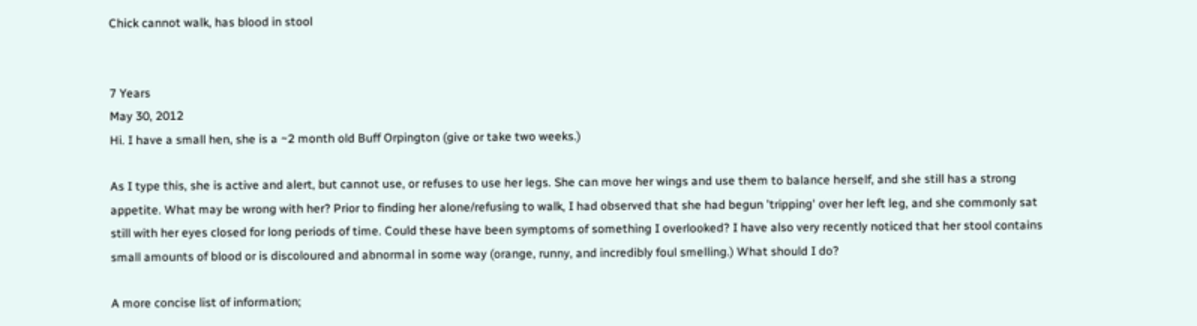Chick cannot walk, has blood in stool


7 Years
May 30, 2012
Hi. I have a small hen, she is a ~2 month old Buff Orpington (give or take two weeks.)

As I type this, she is active and alert, but cannot use, or refuses to use her legs. She can move her wings and use them to balance herself, and she still has a strong appetite. What may be wrong with her? Prior to finding her alone/refusing to walk, I had observed that she had begun 'tripping' over her left leg, and she commonly sat still with her eyes closed for long periods of time. Could these have been symptoms of something I overlooked? I have also very recently noticed that her stool contains small amounts of blood or is discoloured and abnormal in some way (orange, runny, and incredibly foul smelling.) What should I do?

A more concise list of information;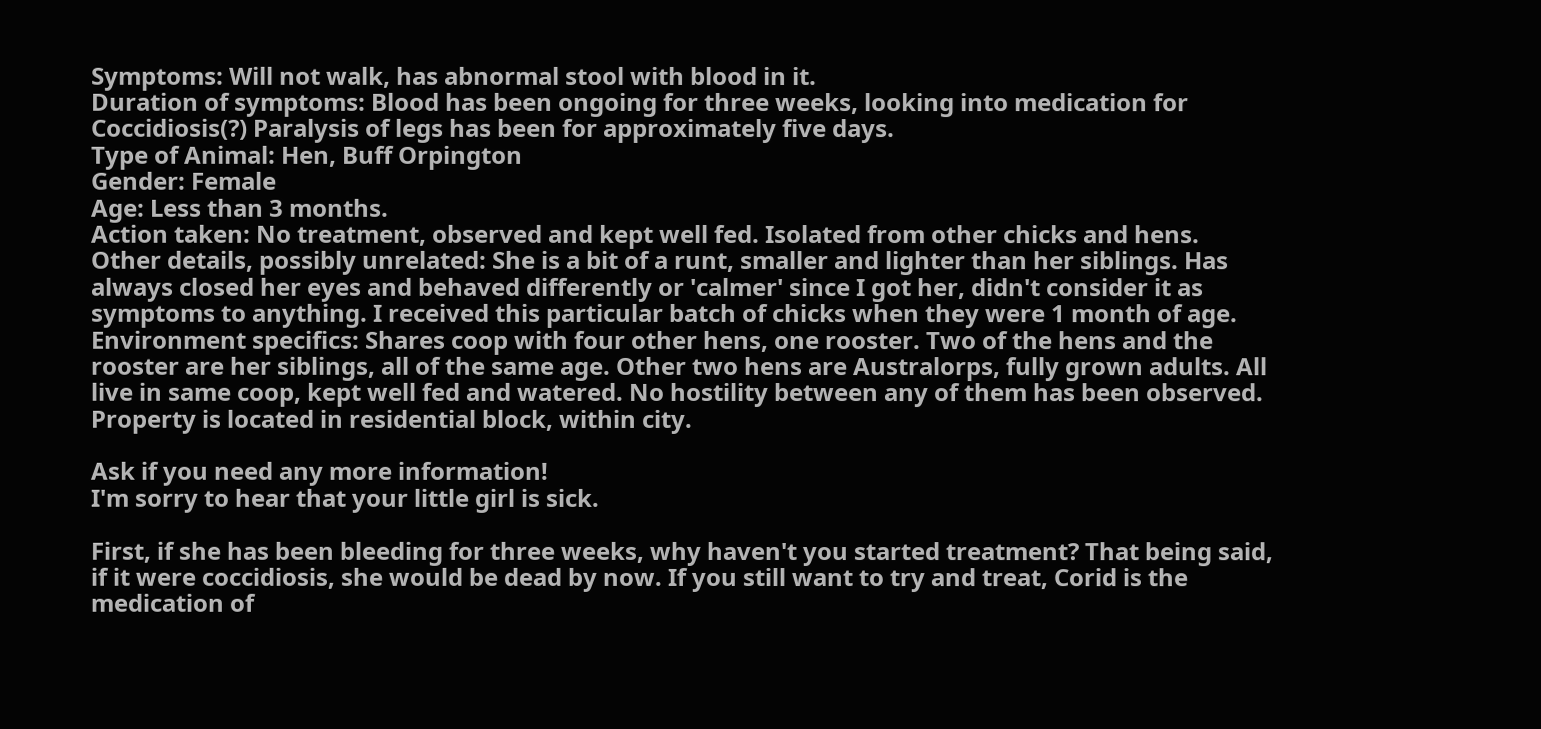Symptoms: Will not walk, has abnormal stool with blood in it.
Duration of symptoms: Blood has been ongoing for three weeks, looking into medication for Coccidiosis(?) Paralysis of legs has been for approximately five days.
Type of Animal: Hen, Buff Orpington
Gender: Female
Age: Less than 3 months.
Action taken: No treatment, observed and kept well fed. Isolated from other chicks and hens.
Other details, possibly unrelated: She is a bit of a runt, smaller and lighter than her siblings. Has always closed her eyes and behaved differently or 'calmer' since I got her, didn't consider it as symptoms to anything. I received this particular batch of chicks when they were 1 month of age.
Environment specifics: Shares coop with four other hens, one rooster. Two of the hens and the rooster are her siblings, all of the same age. Other two hens are Australorps, fully grown adults. All live in same coop, kept well fed and watered. No hostility between any of them has been observed. Property is located in residential block, within city.

Ask if you need any more information!
I'm sorry to hear that your little girl is sick.

First, if she has been bleeding for three weeks, why haven't you started treatment? That being said, if it were coccidiosis, she would be dead by now. If you still want to try and treat, Corid is the medication of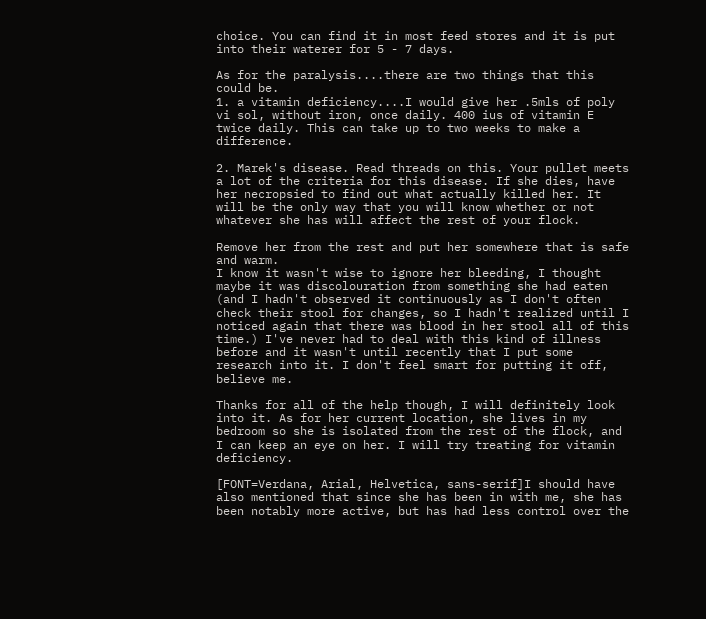choice. You can find it in most feed stores and it is put into their waterer for 5 - 7 days.

As for the paralysis....there are two things that this could be.
1. a vitamin deficiency....I would give her .5mls of poly vi sol, without iron, once daily. 400 ius of vitamin E twice daily. This can take up to two weeks to make a difference.

2. Marek's disease. Read threads on this. Your pullet meets a lot of the criteria for this disease. If she dies, have her necropsied to find out what actually killed her. It will be the only way that you will know whether or not whatever she has will affect the rest of your flock.

Remove her from the rest and put her somewhere that is safe and warm.
I know it wasn't wise to ignore her bleeding, I thought maybe it was discolouration from something she had eaten (and I hadn't observed it continuously as I don't often check their stool for changes, so I hadn't realized until I noticed again that there was blood in her stool all of this time.) I've never had to deal with this kind of illness before and it wasn't until recently that I put some research into it. I don't feel smart for putting it off, believe me.

Thanks for all of the help though, I will definitely look into it. As for her current location, she lives in my bedroom so she is isolated from the rest of the flock, and I can keep an eye on her. I will try treating for vitamin deficiency.

[FONT=Verdana, Arial, Helvetica, sans-serif]I should have also mentioned that since she has been in with me, she has been notably more active, but has had less control over the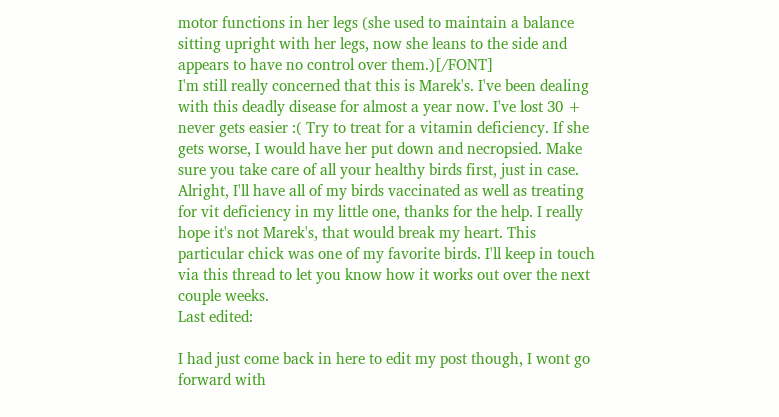motor functions in her legs (she used to maintain a balance sitting upright with her legs, now she leans to the side and appears to have no control over them.)[/FONT]
I'm still really concerned that this is Marek's. I've been dealing with this deadly disease for almost a year now. I've lost 30 + never gets easier :( Try to treat for a vitamin deficiency. If she gets worse, I would have her put down and necropsied. Make sure you take care of all your healthy birds first, just in case.
Alright, I'll have all of my birds vaccinated as well as treating for vit deficiency in my little one, thanks for the help. I really hope it's not Marek's, that would break my heart. This particular chick was one of my favorite birds. I'll keep in touch via this thread to let you know how it works out over the next couple weeks.
Last edited:

I had just come back in here to edit my post though, I wont go forward with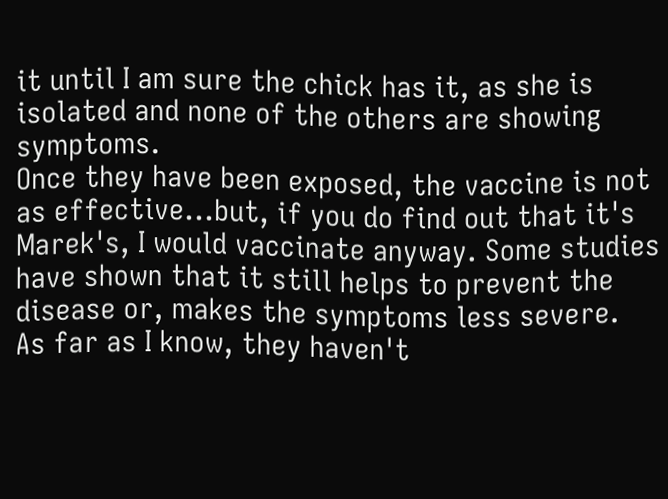it until I am sure the chick has it, as she is isolated and none of the others are showing symptoms.
Once they have been exposed, the vaccine is not as effective...but, if you do find out that it's Marek's, I would vaccinate anyway. Some studies have shown that it still helps to prevent the disease or, makes the symptoms less severe.
As far as I know, they haven't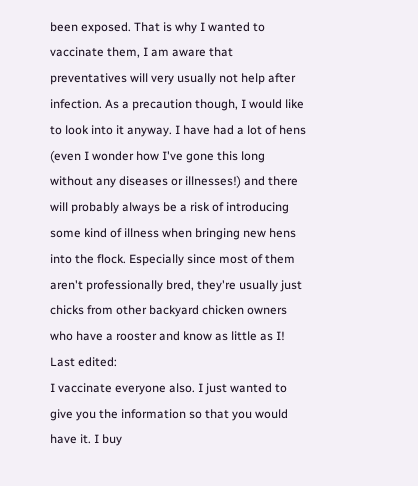been exposed. That is why I wanted to vaccinate them, I am aware that preventatives will very usually not help after infection. As a precaution though, I would like to look into it anyway. I have had a lot of hens (even I wonder how I've gone this long without any diseases or illnesses!) and there will probably always be a risk of introducing some kind of illness when bringing new hens into the flock. Especially since most of them aren't professionally bred, they're usually just chicks from other backyard chicken owners who have a rooster and know as little as I!
Last edited:
I vaccinate everyone also. I just wanted to give you the information so that you would have it. I buy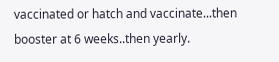vaccinated or hatch and vaccinate...then booster at 6 weeks..then yearly.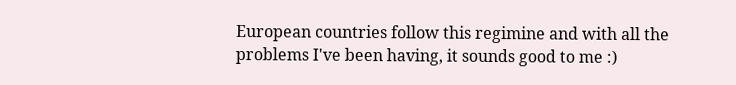European countries follow this regimine and with all the problems I've been having, it sounds good to me :)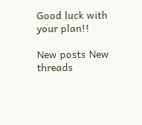Good luck with your plan!!

New posts New threads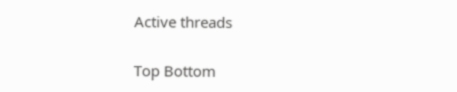Active threads

Top Bottom